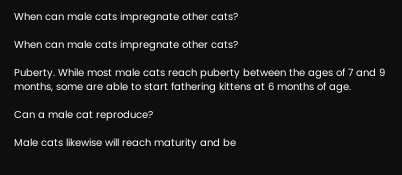When can male cats impregnate other cats?

When can male cats impregnate other cats?

Puberty. While most male cats reach puberty between the ages of 7 and 9 months, some are able to start fathering kittens at 6 months of age.

Can a male cat reproduce?

Male cats likewise will reach maturity and be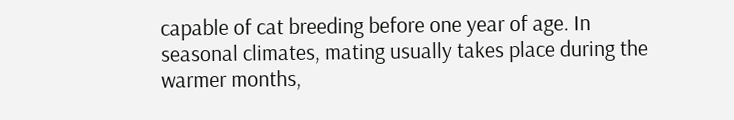capable of cat breeding before one year of age. In seasonal climates, mating usually takes place during the warmer months,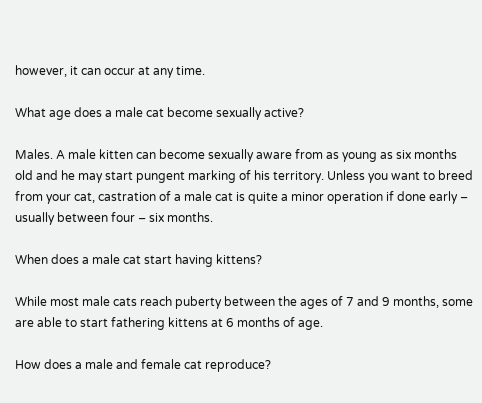however, it can occur at any time.

What age does a male cat become sexually active?

Males. A male kitten can become sexually aware from as young as six months old and he may start pungent marking of his territory. Unless you want to breed from your cat, castration of a male cat is quite a minor operation if done early – usually between four – six months.

When does a male cat start having kittens?

While most male cats reach puberty between the ages of 7 and 9 months, some are able to start fathering kittens at 6 months of age.

How does a male and female cat reproduce?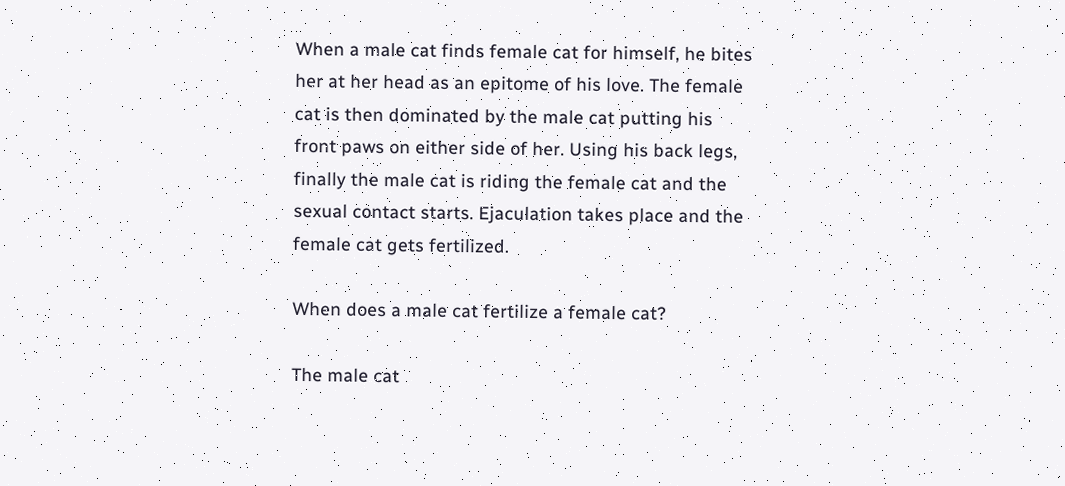When a male cat finds female cat for himself, he bites her at her head as an epitome of his love. The female cat is then dominated by the male cat putting his front paws on either side of her. Using his back legs, finally the male cat is riding the female cat and the sexual contact starts. Ejaculation takes place and the female cat gets fertilized.

When does a male cat fertilize a female cat?

The male cat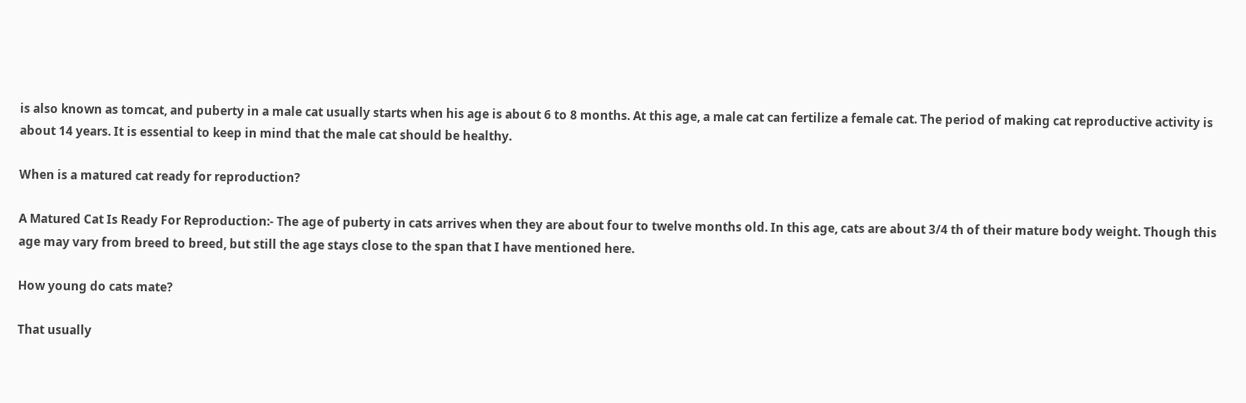is also known as tomcat, and puberty in a male cat usually starts when his age is about 6 to 8 months. At this age, a male cat can fertilize a female cat. The period of making cat reproductive activity is about 14 years. It is essential to keep in mind that the male cat should be healthy.

When is a matured cat ready for reproduction?

A Matured Cat Is Ready For Reproduction:- The age of puberty in cats arrives when they are about four to twelve months old. In this age, cats are about 3/4 th of their mature body weight. Though this age may vary from breed to breed, but still the age stays close to the span that I have mentioned here.

How young do cats mate?

That usually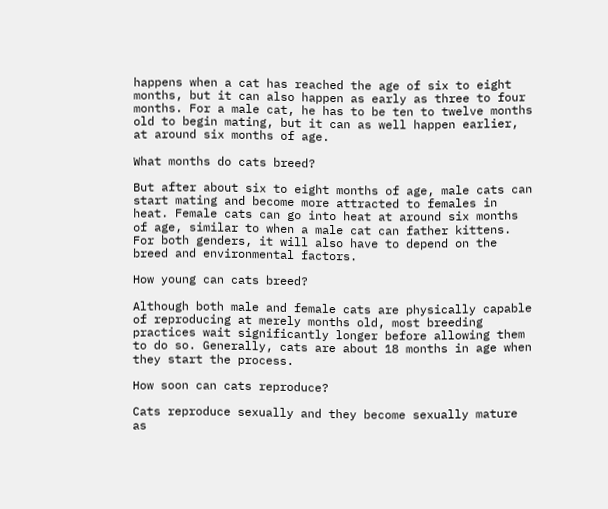happens when a cat has reached the age of six to eight months, but it can also happen as early as three to four months. For a male cat, he has to be ten to twelve months old to begin mating, but it can as well happen earlier, at around six months of age.

What months do cats breed?

But after about six to eight months of age, male cats can start mating and become more attracted to females in heat. Female cats can go into heat at around six months of age, similar to when a male cat can father kittens. For both genders, it will also have to depend on the breed and environmental factors.

How young can cats breed?

Although both male and female cats are physically capable of reproducing at merely months old, most breeding practices wait significantly longer before allowing them to do so. Generally, cats are about 18 months in age when they start the process.

How soon can cats reproduce?

Cats reproduce sexually and they become sexually mature as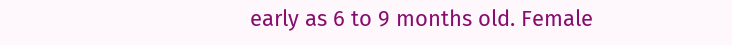early as 6 to 9 months old. Female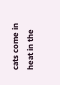cats come in heat in the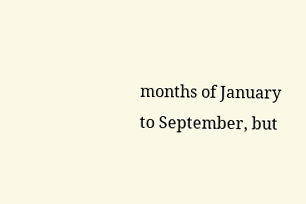months of January to September, but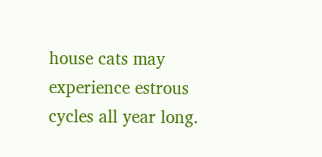house cats may experience estrous cycles all year long.